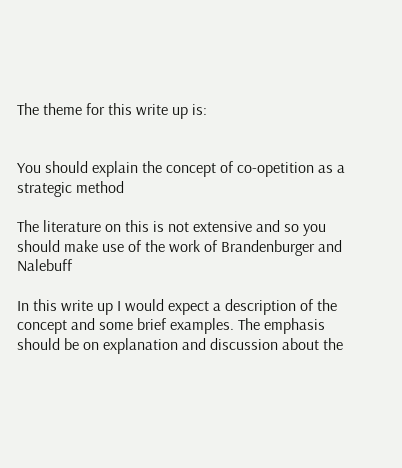The theme for this write up is:


You should explain the concept of co-opetition as a strategic method

The literature on this is not extensive and so you should make use of the work of Brandenburger and Nalebuff

In this write up I would expect a description of the concept and some brief examples. The emphasis should be on explanation and discussion about the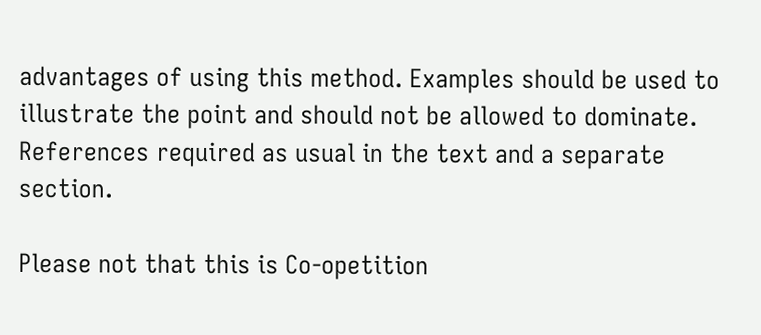advantages of using this method. Examples should be used to illustrate the point and should not be allowed to dominate. References required as usual in the text and a separate section.

Please not that this is Co-opetition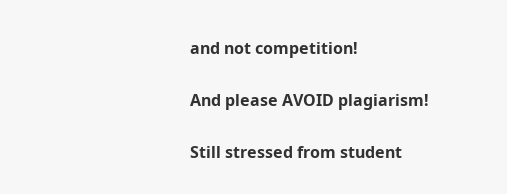and not competition!

And please AVOID plagiarism!

Still stressed from student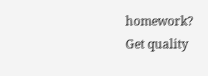homework?
Get quality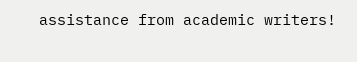assistance from academic writers!